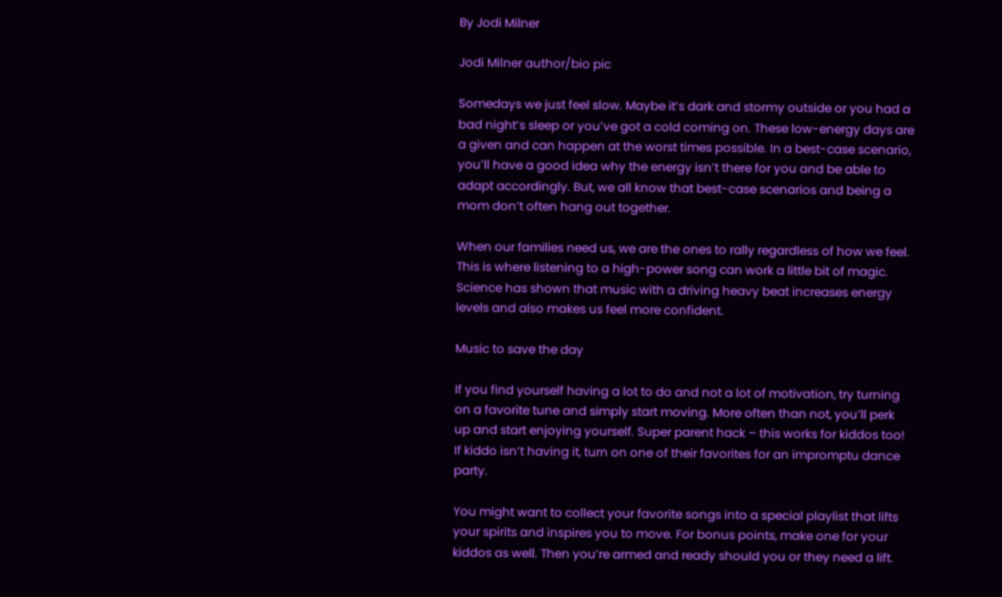By Jodi Milner

Jodi Milner author/bio pic

Somedays we just feel slow. Maybe it’s dark and stormy outside or you had a bad night’s sleep or you’ve got a cold coming on. These low-energy days are a given and can happen at the worst times possible. In a best-case scenario, you’ll have a good idea why the energy isn’t there for you and be able to adapt accordingly. But, we all know that best-case scenarios and being a mom don’t often hang out together.

When our families need us, we are the ones to rally regardless of how we feel. This is where listening to a high-power song can work a little bit of magic. Science has shown that music with a driving heavy beat increases energy levels and also makes us feel more confident.

Music to save the day

If you find yourself having a lot to do and not a lot of motivation, try turning on a favorite tune and simply start moving. More often than not, you’ll perk up and start enjoying yourself. Super parent hack – this works for kiddos too! If kiddo isn’t having it, turn on one of their favorites for an impromptu dance party.

You might want to collect your favorite songs into a special playlist that lifts your spirits and inspires you to move. For bonus points, make one for your kiddos as well. Then you’re armed and ready should you or they need a lift.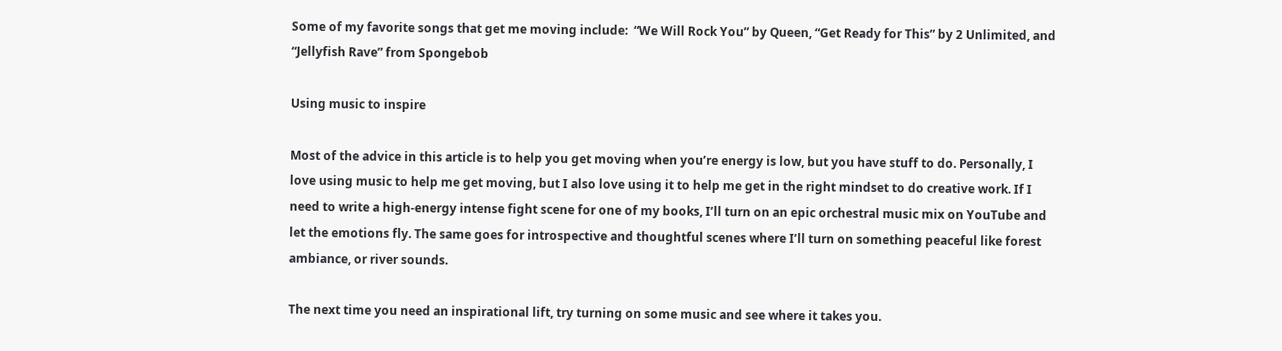Some of my favorite songs that get me moving include:  “We Will Rock You” by Queen, “Get Ready for This” by 2 Unlimited, and  “Jellyfish Rave” from Spongebob

Using music to inspire

Most of the advice in this article is to help you get moving when you’re energy is low, but you have stuff to do. Personally, I love using music to help me get moving, but I also love using it to help me get in the right mindset to do creative work. If I need to write a high-energy intense fight scene for one of my books, I’ll turn on an epic orchestral music mix on YouTube and let the emotions fly. The same goes for introspective and thoughtful scenes where I’ll turn on something peaceful like forest ambiance, or river sounds.

The next time you need an inspirational lift, try turning on some music and see where it takes you.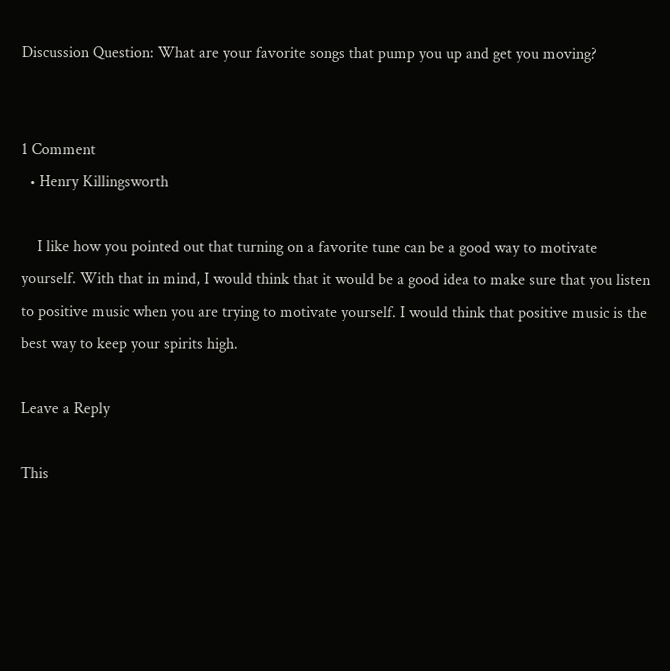Discussion Question: What are your favorite songs that pump you up and get you moving?


1 Comment
  • Henry Killingsworth

    I like how you pointed out that turning on a favorite tune can be a good way to motivate yourself. With that in mind, I would think that it would be a good idea to make sure that you listen to positive music when you are trying to motivate yourself. I would think that positive music is the best way to keep your spirits high.

Leave a Reply

This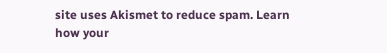site uses Akismet to reduce spam. Learn how your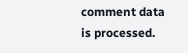comment data is processed.